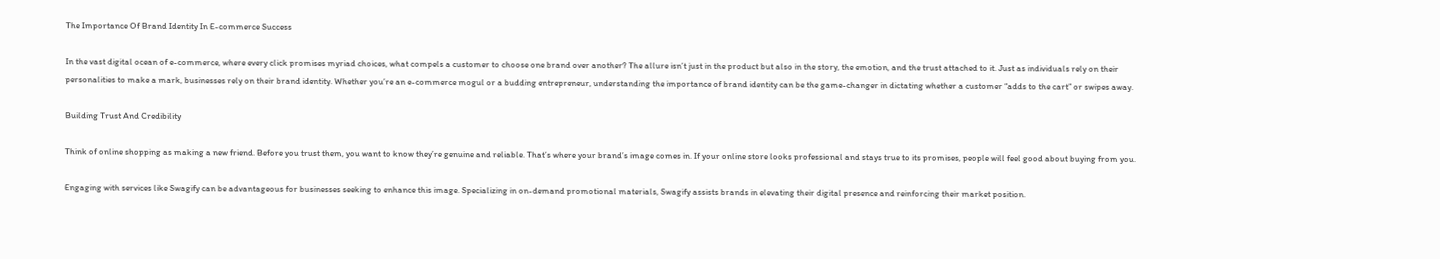The Importance Of Brand Identity In E-commerce Success

In the vast digital ocean of e-commerce, where every click promises myriad choices, what compels a customer to choose one brand over another? The allure isn’t just in the product but also in the story, the emotion, and the trust attached to it. Just as individuals rely on their personalities to make a mark, businesses rely on their brand identity. Whether you’re an e-commerce mogul or a budding entrepreneur, understanding the importance of brand identity can be the game-changer in dictating whether a customer “adds to the cart” or swipes away.

Building Trust And Credibility

Think of online shopping as making a new friend. Before you trust them, you want to know they’re genuine and reliable. That’s where your brand’s image comes in. If your online store looks professional and stays true to its promises, people will feel good about buying from you.

Engaging with services like Swagify can be advantageous for businesses seeking to enhance this image. Specializing in on-demand promotional materials, Swagify assists brands in elevating their digital presence and reinforcing their market position.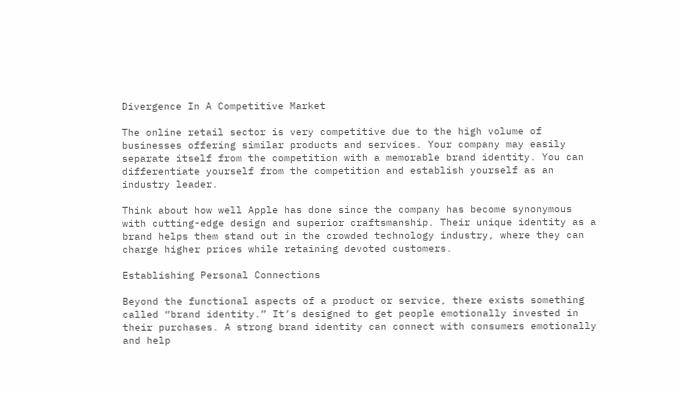Divergence In A Competitive Market

The online retail sector is very competitive due to the high volume of businesses offering similar products and services. Your company may easily separate itself from the competition with a memorable brand identity. You can differentiate yourself from the competition and establish yourself as an industry leader.

Think about how well Apple has done since the company has become synonymous with cutting-edge design and superior craftsmanship. Their unique identity as a brand helps them stand out in the crowded technology industry, where they can charge higher prices while retaining devoted customers.

Establishing Personal Connections

Beyond the functional aspects of a product or service, there exists something called “brand identity.” It’s designed to get people emotionally invested in their purchases. A strong brand identity can connect with consumers emotionally and help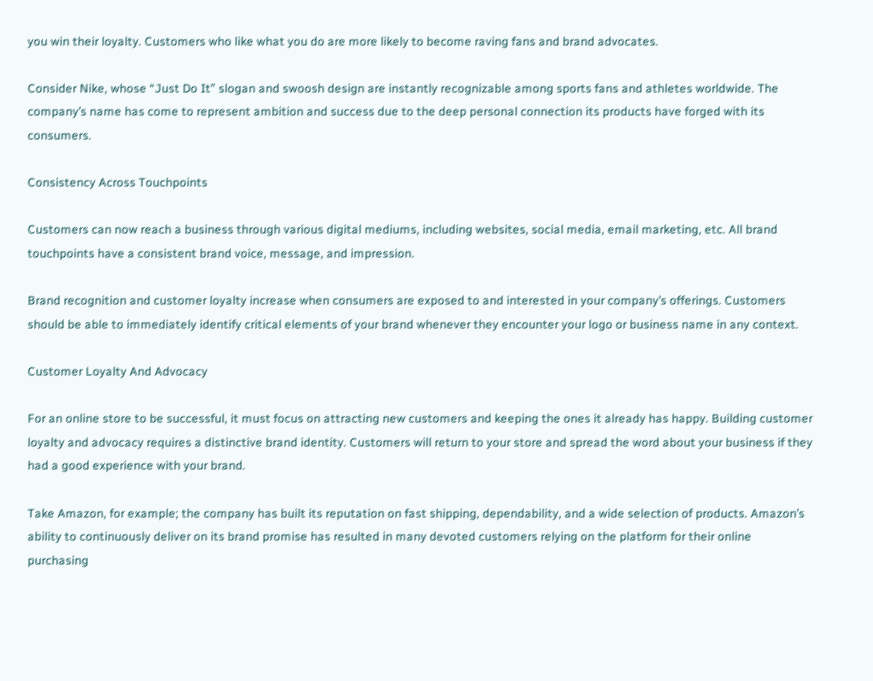you win their loyalty. Customers who like what you do are more likely to become raving fans and brand advocates.

Consider Nike, whose “Just Do It” slogan and swoosh design are instantly recognizable among sports fans and athletes worldwide. The company’s name has come to represent ambition and success due to the deep personal connection its products have forged with its consumers.

Consistency Across Touchpoints

Customers can now reach a business through various digital mediums, including websites, social media, email marketing, etc. All brand touchpoints have a consistent brand voice, message, and impression.

Brand recognition and customer loyalty increase when consumers are exposed to and interested in your company’s offerings. Customers should be able to immediately identify critical elements of your brand whenever they encounter your logo or business name in any context.

Customer Loyalty And Advocacy

For an online store to be successful, it must focus on attracting new customers and keeping the ones it already has happy. Building customer loyalty and advocacy requires a distinctive brand identity. Customers will return to your store and spread the word about your business if they had a good experience with your brand.

Take Amazon, for example; the company has built its reputation on fast shipping, dependability, and a wide selection of products. Amazon’s ability to continuously deliver on its brand promise has resulted in many devoted customers relying on the platform for their online purchasing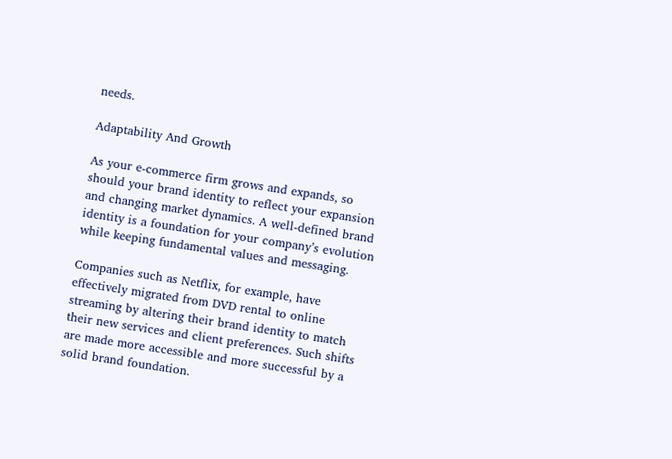needs.

Adaptability And Growth

As your e-commerce firm grows and expands, so should your brand identity to reflect your expansion and changing market dynamics. A well-defined brand identity is a foundation for your company’s evolution while keeping fundamental values and messaging.

Companies such as Netflix, for example, have effectively migrated from DVD rental to online streaming by altering their brand identity to match their new services and client preferences. Such shifts are made more accessible and more successful by a solid brand foundation.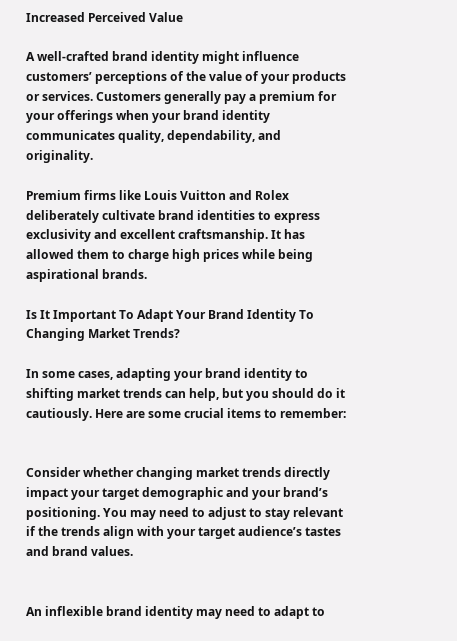Increased Perceived Value

A well-crafted brand identity might influence customers’ perceptions of the value of your products or services. Customers generally pay a premium for your offerings when your brand identity communicates quality, dependability, and originality.

Premium firms like Louis Vuitton and Rolex deliberately cultivate brand identities to express exclusivity and excellent craftsmanship. It has allowed them to charge high prices while being aspirational brands.

Is It Important To Adapt Your Brand Identity To Changing Market Trends?

In some cases, adapting your brand identity to shifting market trends can help, but you should do it cautiously. Here are some crucial items to remember:


Consider whether changing market trends directly impact your target demographic and your brand’s positioning. You may need to adjust to stay relevant if the trends align with your target audience’s tastes and brand values.


An inflexible brand identity may need to adapt to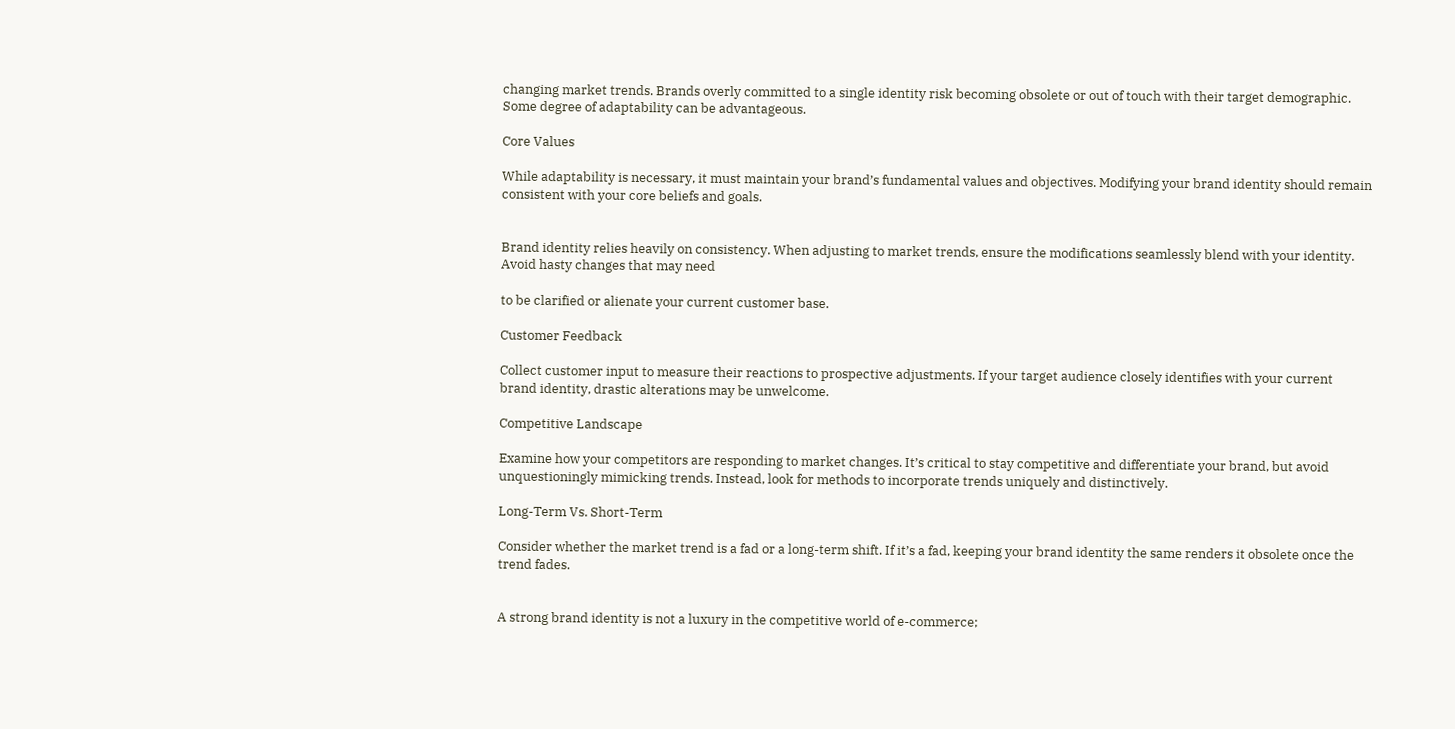changing market trends. Brands overly committed to a single identity risk becoming obsolete or out of touch with their target demographic. Some degree of adaptability can be advantageous.

Core Values

While adaptability is necessary, it must maintain your brand’s fundamental values and objectives. Modifying your brand identity should remain consistent with your core beliefs and goals.


Brand identity relies heavily on consistency. When adjusting to market trends, ensure the modifications seamlessly blend with your identity. Avoid hasty changes that may need

to be clarified or alienate your current customer base.

Customer Feedback

Collect customer input to measure their reactions to prospective adjustments. If your target audience closely identifies with your current brand identity, drastic alterations may be unwelcome.

Competitive Landscape

Examine how your competitors are responding to market changes. It’s critical to stay competitive and differentiate your brand, but avoid unquestioningly mimicking trends. Instead, look for methods to incorporate trends uniquely and distinctively.

Long-Term Vs. Short-Term

Consider whether the market trend is a fad or a long-term shift. If it’s a fad, keeping your brand identity the same renders it obsolete once the trend fades.


A strong brand identity is not a luxury in the competitive world of e-commerce;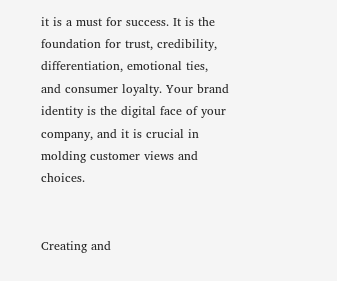it is a must for success. It is the foundation for trust, credibility, differentiation, emotional ties, and consumer loyalty. Your brand identity is the digital face of your company, and it is crucial in molding customer views and choices.


Creating and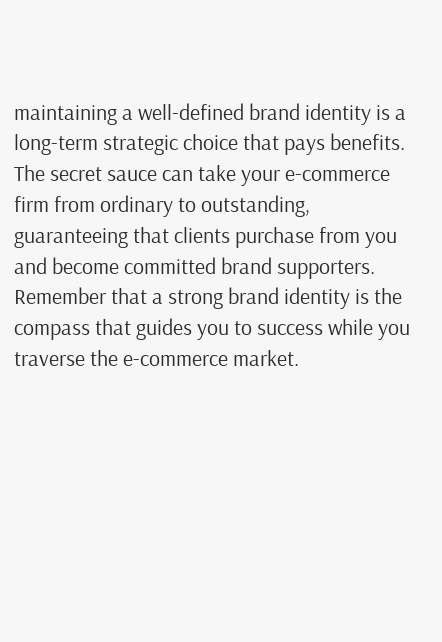maintaining a well-defined brand identity is a long-term strategic choice that pays benefits. The secret sauce can take your e-commerce firm from ordinary to outstanding, guaranteeing that clients purchase from you and become committed brand supporters. Remember that a strong brand identity is the compass that guides you to success while you traverse the e-commerce market.